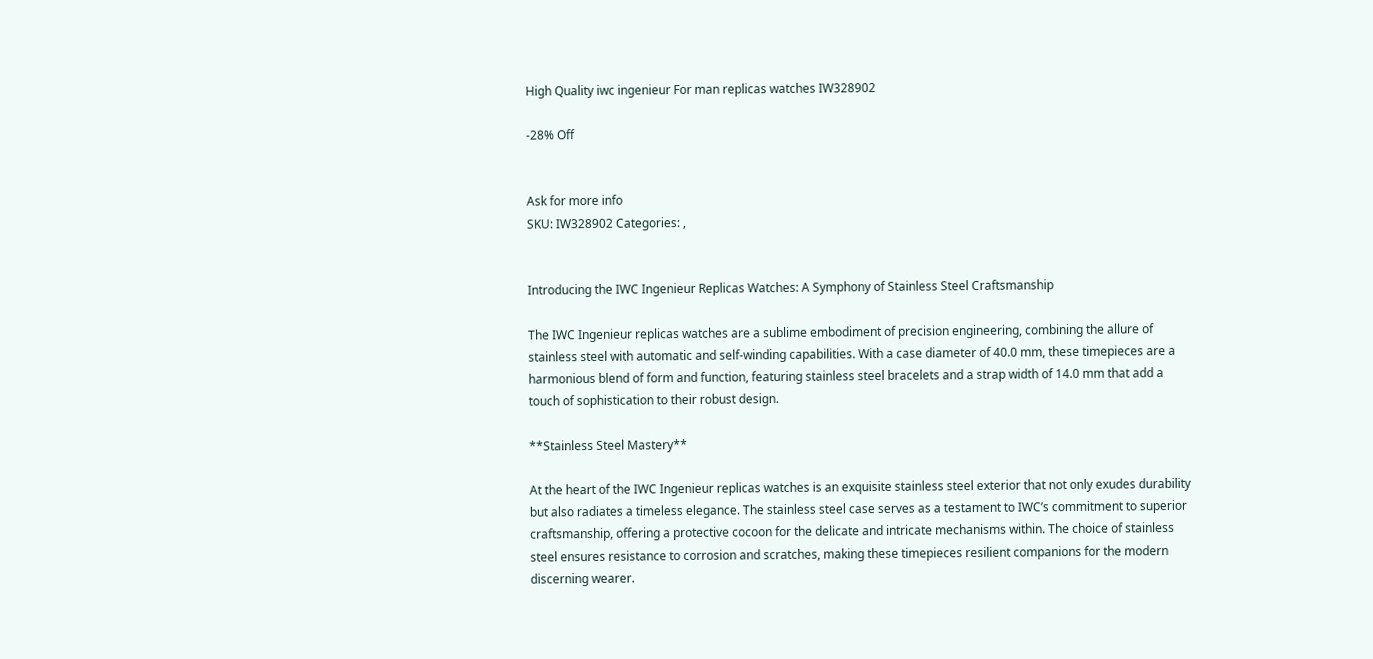High Quality iwc ingenieur For man replicas watches IW328902

-28% Off


Ask for more info
SKU: IW328902 Categories: ,


Introducing the IWC Ingenieur Replicas Watches: A Symphony of Stainless Steel Craftsmanship

The IWC Ingenieur replicas watches are a sublime embodiment of precision engineering, combining the allure of stainless steel with automatic and self-winding capabilities. With a case diameter of 40.0 mm, these timepieces are a harmonious blend of form and function, featuring stainless steel bracelets and a strap width of 14.0 mm that add a touch of sophistication to their robust design.

**Stainless Steel Mastery**

At the heart of the IWC Ingenieur replicas watches is an exquisite stainless steel exterior that not only exudes durability but also radiates a timeless elegance. The stainless steel case serves as a testament to IWC’s commitment to superior craftsmanship, offering a protective cocoon for the delicate and intricate mechanisms within. The choice of stainless steel ensures resistance to corrosion and scratches, making these timepieces resilient companions for the modern discerning wearer.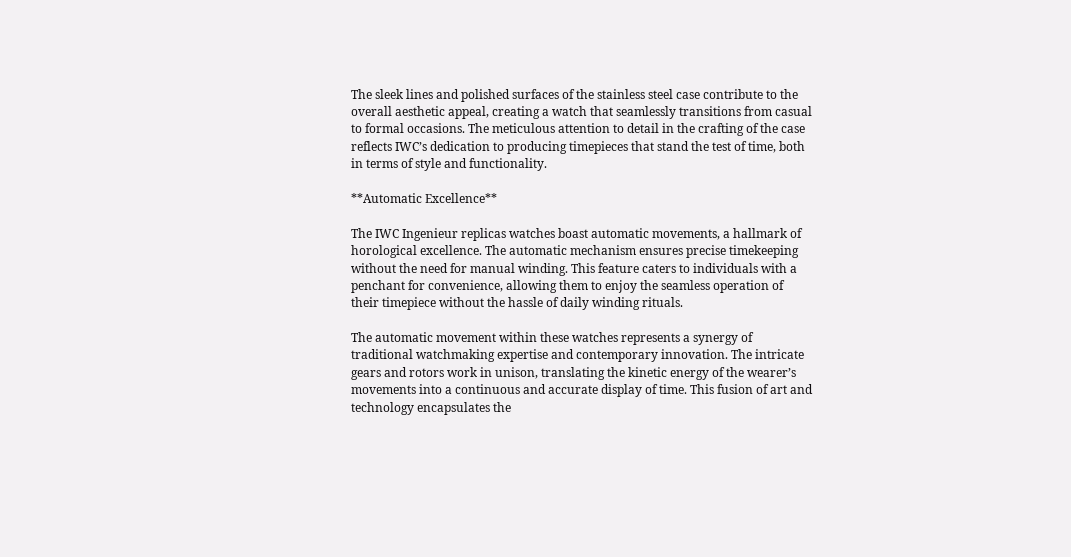The sleek lines and polished surfaces of the stainless steel case contribute to the overall aesthetic appeal, creating a watch that seamlessly transitions from casual to formal occasions. The meticulous attention to detail in the crafting of the case reflects IWC’s dedication to producing timepieces that stand the test of time, both in terms of style and functionality.

**Automatic Excellence**

The IWC Ingenieur replicas watches boast automatic movements, a hallmark of horological excellence. The automatic mechanism ensures precise timekeeping without the need for manual winding. This feature caters to individuals with a penchant for convenience, allowing them to enjoy the seamless operation of their timepiece without the hassle of daily winding rituals.

The automatic movement within these watches represents a synergy of traditional watchmaking expertise and contemporary innovation. The intricate gears and rotors work in unison, translating the kinetic energy of the wearer’s movements into a continuous and accurate display of time. This fusion of art and technology encapsulates the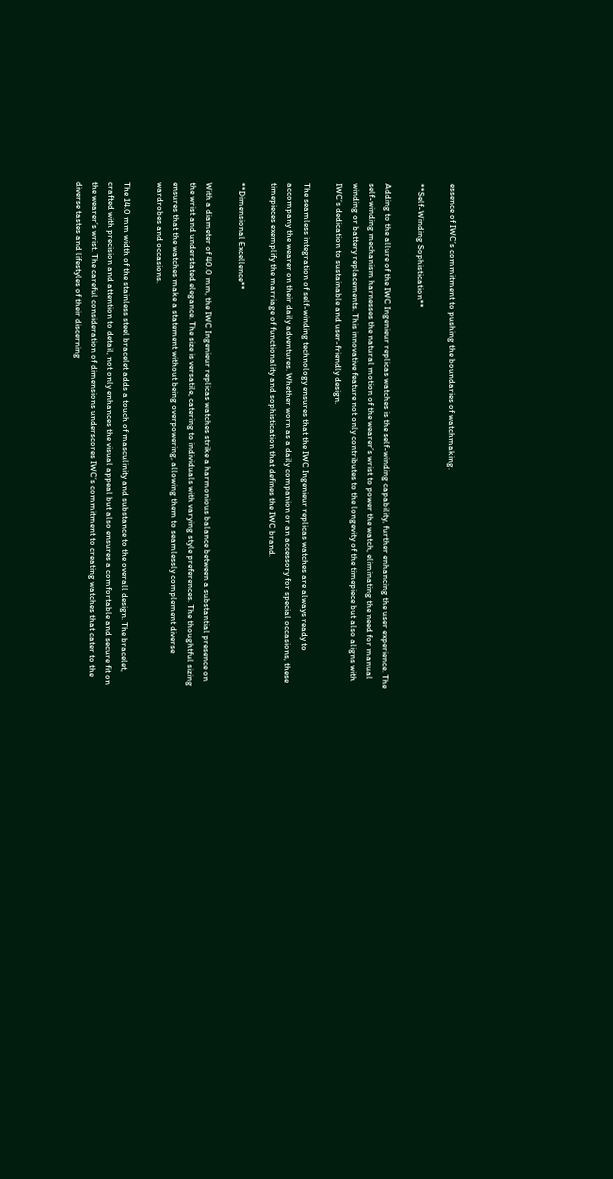essence of IWC’s commitment to pushing the boundaries of watchmaking.

**Self-Winding Sophistication**

Adding to the allure of the IWC Ingenieur replicas watches is the self-winding capability, further enhancing the user experience. The self-winding mechanism harnesses the natural motion of the wearer’s wrist to power the watch, eliminating the need for manual winding or battery replacements. This innovative feature not only contributes to the longevity of the timepiece but also aligns with IWC’s dedication to sustainable and user-friendly design.

The seamless integration of self-winding technology ensures that the IWC Ingenieur replicas watches are always ready to accompany the wearer on their daily adventures. Whether worn as a daily companion or an accessory for special occasions, these timepieces exemplify the marriage of functionality and sophistication that defines the IWC brand.

**Dimensional Excellence**

With a diameter of 40.0 mm, the IWC Ingenieur replicas watches strike a harmonious balance between a substantial presence on the wrist and understated elegance. The size is versatile, catering to individuals with varying style preferences. The thoughtful sizing ensures that the watches make a statement without being overpowering, allowing them to seamlessly complement diverse wardrobes and occasions.

The 14.0 mm width of the stainless steel bracelet adds a touch of masculinity and substance to the overall design. The bracelet, crafted with precision and attention to detail, not only enhances the visual appeal but also ensures a comfortable and secure fit on the wearer’s wrist. The careful consideration of dimensions underscores IWC’s commitment to creating watches that cater to the diverse tastes and lifestyles of their discerning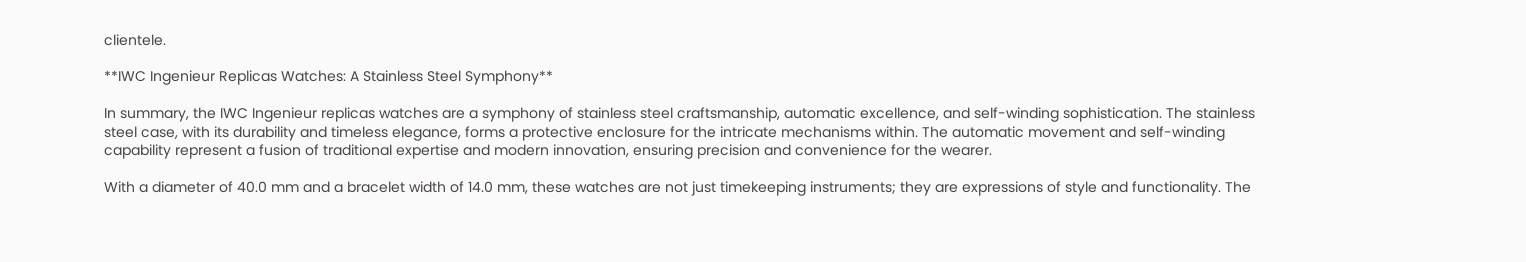clientele.

**IWC Ingenieur Replicas Watches: A Stainless Steel Symphony**

In summary, the IWC Ingenieur replicas watches are a symphony of stainless steel craftsmanship, automatic excellence, and self-winding sophistication. The stainless steel case, with its durability and timeless elegance, forms a protective enclosure for the intricate mechanisms within. The automatic movement and self-winding capability represent a fusion of traditional expertise and modern innovation, ensuring precision and convenience for the wearer.

With a diameter of 40.0 mm and a bracelet width of 14.0 mm, these watches are not just timekeeping instruments; they are expressions of style and functionality. The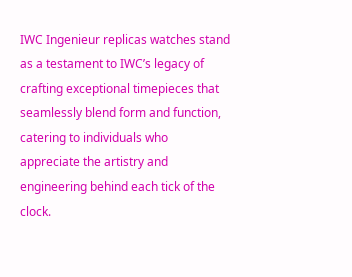IWC Ingenieur replicas watches stand as a testament to IWC’s legacy of crafting exceptional timepieces that seamlessly blend form and function, catering to individuals who appreciate the artistry and engineering behind each tick of the clock.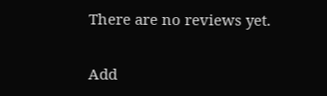There are no reviews yet.

Add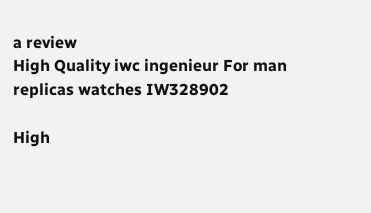a review
High Quality iwc ingenieur For man replicas watches IW328902

High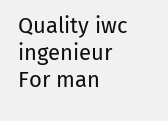Quality iwc ingenieur For man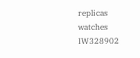replicas watches IW328902